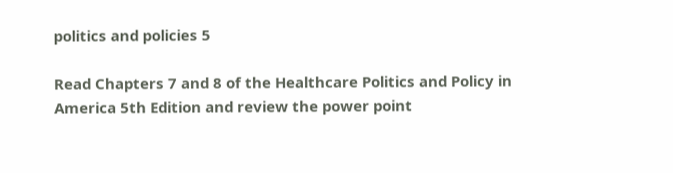politics and policies 5

Read Chapters 7 and 8 of the Healthcare Politics and Policy in America 5th Edition and review the power point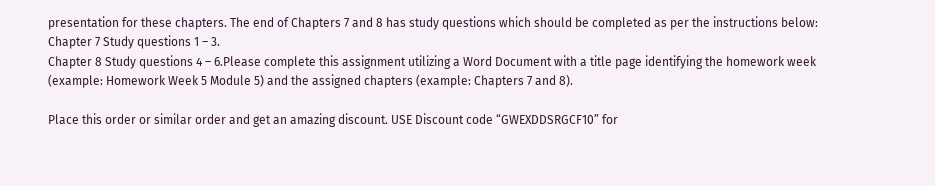presentation for these chapters. The end of Chapters 7 and 8 has study questions which should be completed as per the instructions below:
Chapter 7 Study questions 1 – 3.
Chapter 8 Study questions 4 – 6.Please complete this assignment utilizing a Word Document with a title page identifying the homework week (example: Homework Week 5 Module 5) and the assigned chapters (example: Chapters 7 and 8).

Place this order or similar order and get an amazing discount. USE Discount code “GWEXDDSRGCF10” for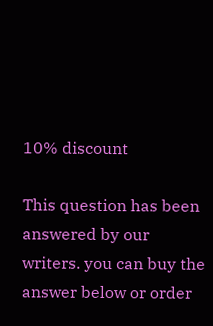10% discount

This question has been answered by our writers. you can buy the answer below or order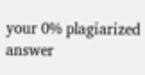your 0% plagiarized answer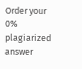Order your 0% plagiarized answer